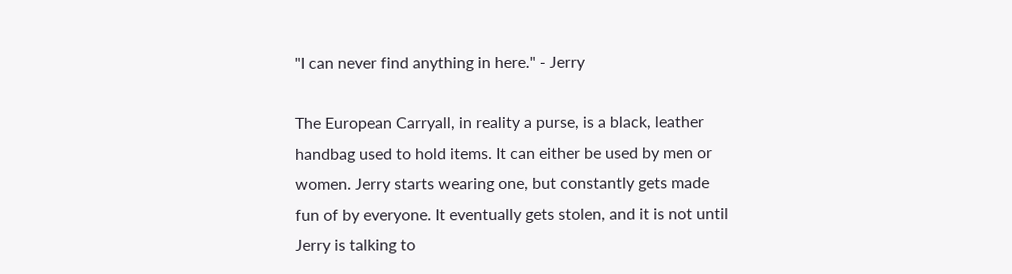"I can never find anything in here." - Jerry

The European Carryall, in reality a purse, is a black, leather handbag used to hold items. It can either be used by men or women. Jerry starts wearing one, but constantly gets made fun of by everyone. It eventually gets stolen, and it is not until Jerry is talking to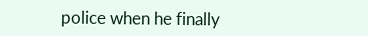police when he finally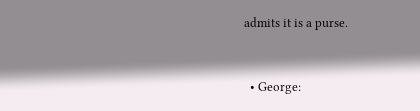admits it is a purse.


  • George: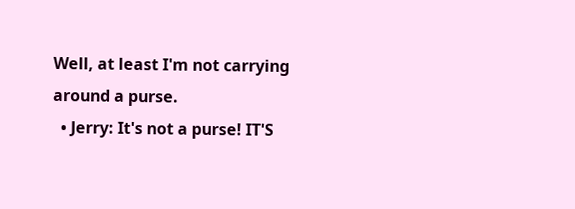Well, at least I'm not carrying around a purse.
  • Jerry: It's not a purse! IT'S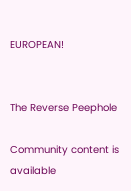EUROPEAN!


The Reverse Peephole

Community content is available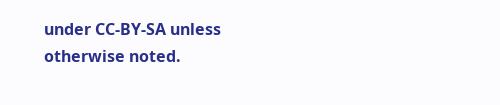under CC-BY-SA unless otherwise noted.